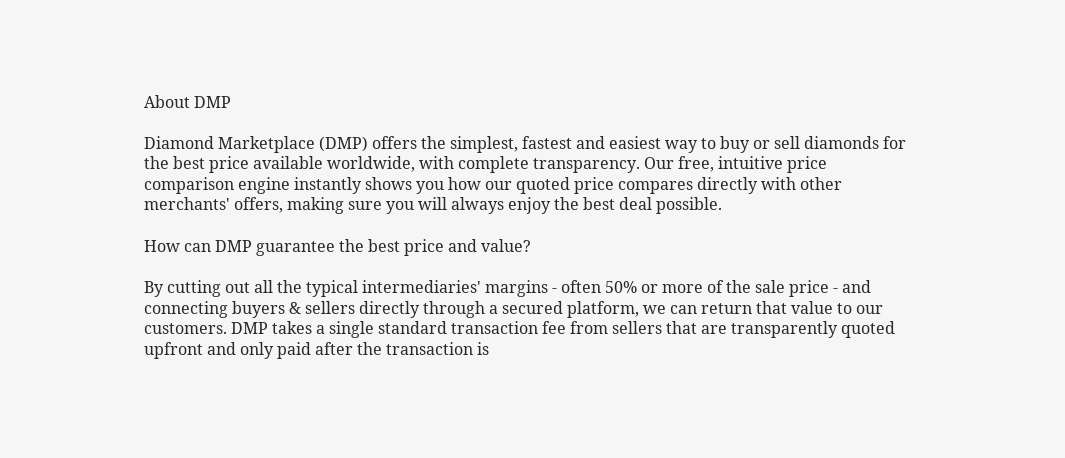About DMP

Diamond Marketplace (DMP) offers the simplest, fastest and easiest way to buy or sell diamonds for the best price available worldwide, with complete transparency. Our free, intuitive price comparison engine instantly shows you how our quoted price compares directly with other merchants' offers, making sure you will always enjoy the best deal possible.

How can DMP guarantee the best price and value?

By cutting out all the typical intermediaries' margins - often 50% or more of the sale price - and connecting buyers & sellers directly through a secured platform, we can return that value to our customers. DMP takes a single standard transaction fee from sellers that are transparently quoted upfront and only paid after the transaction is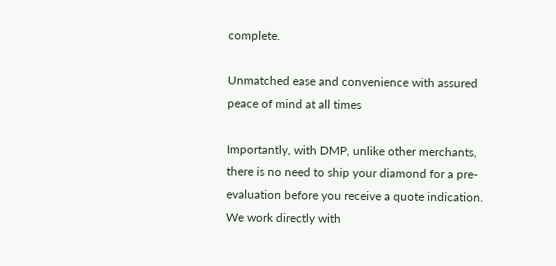complete.

Unmatched ease and convenience with assured peace of mind at all times

Importantly, with DMP, unlike other merchants, there is no need to ship your diamond for a pre-evaluation before you receive a quote indication. We work directly with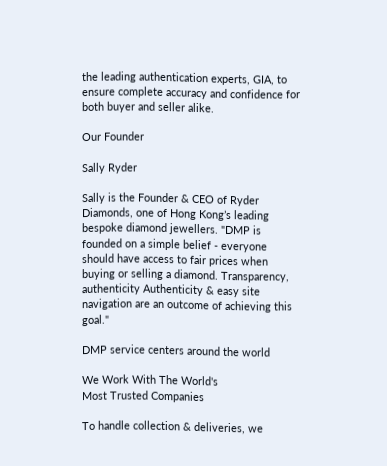the leading authentication experts, GIA, to ensure complete accuracy and confidence for both buyer and seller alike.

Our Founder

Sally Ryder

Sally is the Founder & CEO of Ryder Diamonds, one of Hong Kong’s leading bespoke diamond jewellers. "DMP is founded on a simple belief - everyone should have access to fair prices when buying or selling a diamond. Transparency, authenticity Authenticity & easy site navigation are an outcome of achieving this goal."

DMP service centers around the world

We Work With The World's
Most Trusted Companies

To handle collection & deliveries, we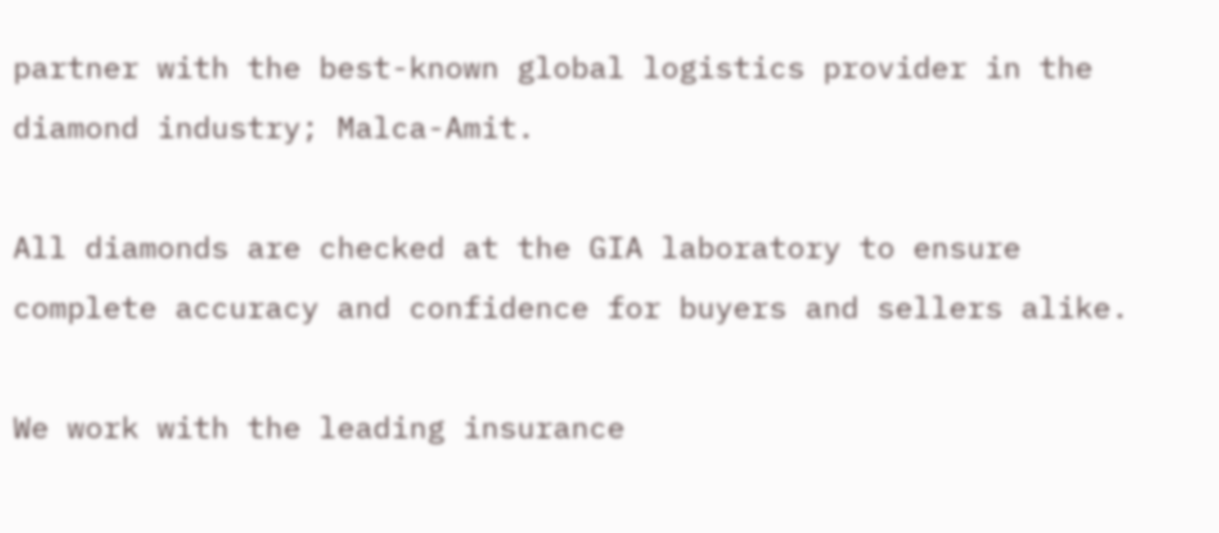partner with the best-known global logistics provider in the diamond industry; Malca-Amit.

All diamonds are checked at the GIA laboratory to ensure complete accuracy and confidence for buyers and sellers alike.

We work with the leading insurance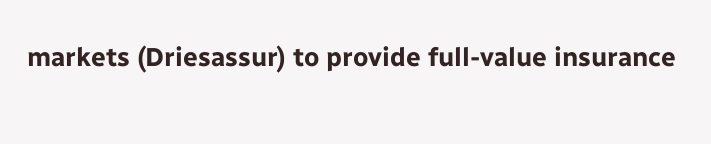markets (Driesassur) to provide full-value insurance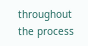throughout the process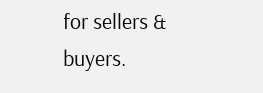for sellers & buyers.